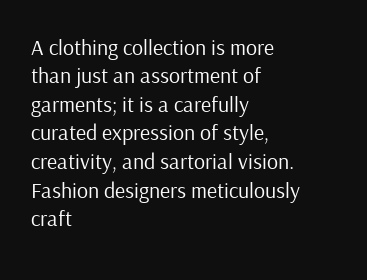A clothing collection is more than just an assortment of garments; it is a carefully curated expression of style, creativity, and sartorial vision. Fashion designers meticulously craft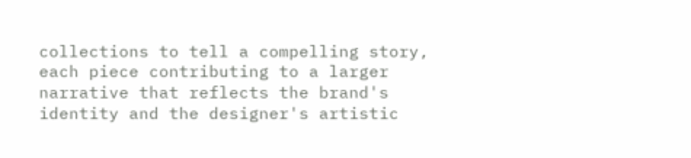collections to tell a compelling story, each piece contributing to a larger narrative that reflects the brand's identity and the designer's artistic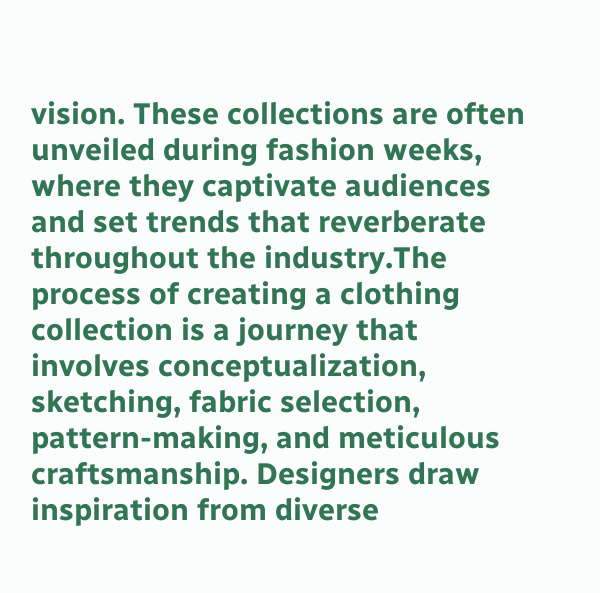vision. These collections are often unveiled during fashion weeks, where they captivate audiences and set trends that reverberate throughout the industry.The process of creating a clothing collection is a journey that involves conceptualization, sketching, fabric selection, pattern-making, and meticulous craftsmanship. Designers draw inspiration from diverse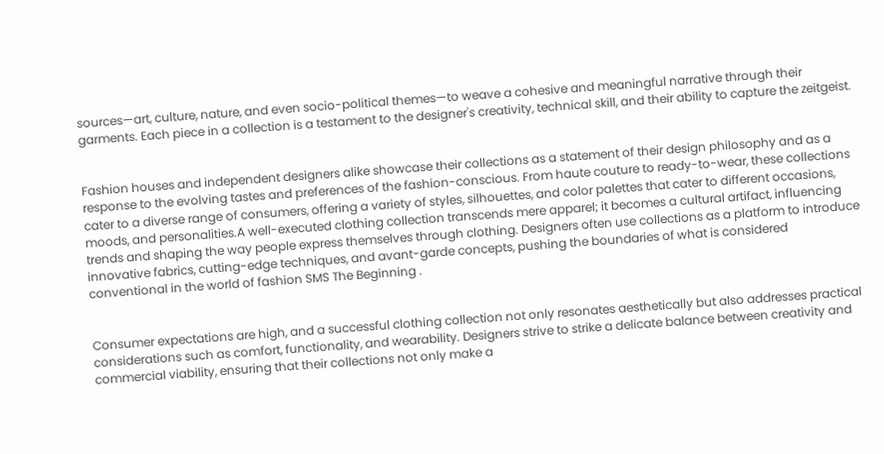sources—art, culture, nature, and even socio-political themes—to weave a cohesive and meaningful narrative through their garments. Each piece in a collection is a testament to the designer's creativity, technical skill, and their ability to capture the zeitgeist.


Fashion houses and independent designers alike showcase their collections as a statement of their design philosophy and as a response to the evolving tastes and preferences of the fashion-conscious. From haute couture to ready-to-wear, these collections cater to a diverse range of consumers, offering a variety of styles, silhouettes, and color palettes that cater to different occasions, moods, and personalities.A well-executed clothing collection transcends mere apparel; it becomes a cultural artifact, influencing trends and shaping the way people express themselves through clothing. Designers often use collections as a platform to introduce innovative fabrics, cutting-edge techniques, and avant-garde concepts, pushing the boundaries of what is considered conventional in the world of fashion SMS The Beginning .


Consumer expectations are high, and a successful clothing collection not only resonates aesthetically but also addresses practical considerations such as comfort, functionality, and wearability. Designers strive to strike a delicate balance between creativity and commercial viability, ensuring that their collections not only make a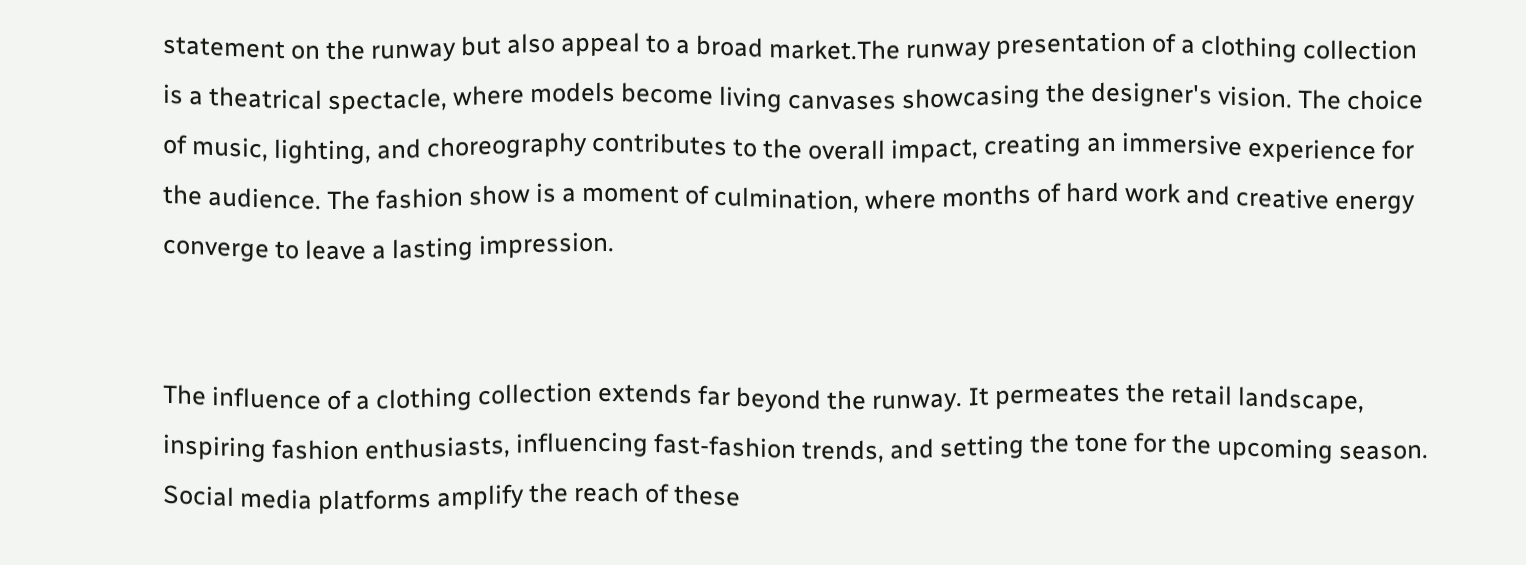statement on the runway but also appeal to a broad market.The runway presentation of a clothing collection is a theatrical spectacle, where models become living canvases showcasing the designer's vision. The choice of music, lighting, and choreography contributes to the overall impact, creating an immersive experience for the audience. The fashion show is a moment of culmination, where months of hard work and creative energy converge to leave a lasting impression.


The influence of a clothing collection extends far beyond the runway. It permeates the retail landscape, inspiring fashion enthusiasts, influencing fast-fashion trends, and setting the tone for the upcoming season. Social media platforms amplify the reach of these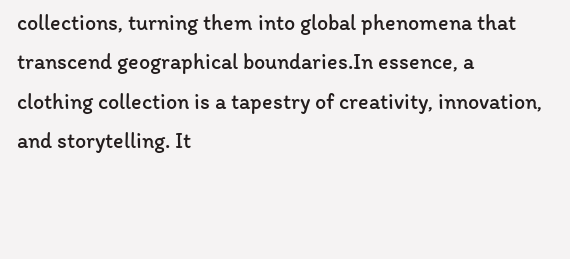collections, turning them into global phenomena that transcend geographical boundaries.In essence, a clothing collection is a tapestry of creativity, innovation, and storytelling. It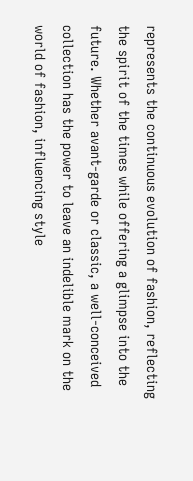represents the continuous evolution of fashion, reflecting the spirit of the times while offering a glimpse into the future. Whether avant-garde or classic, a well-conceived collection has the power to leave an indelible mark on the world of fashion, influencing style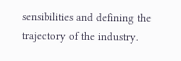sensibilities and defining the trajectory of the industry.